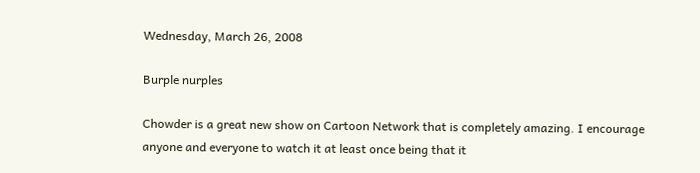Wednesday, March 26, 2008

Burple nurples

Chowder is a great new show on Cartoon Network that is completely amazing. I encourage anyone and everyone to watch it at least once being that it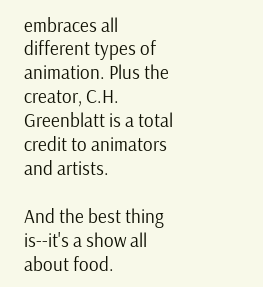embraces all different types of animation. Plus the creator, C.H. Greenblatt is a total credit to animators and artists.

And the best thing is--it's a show all about food.